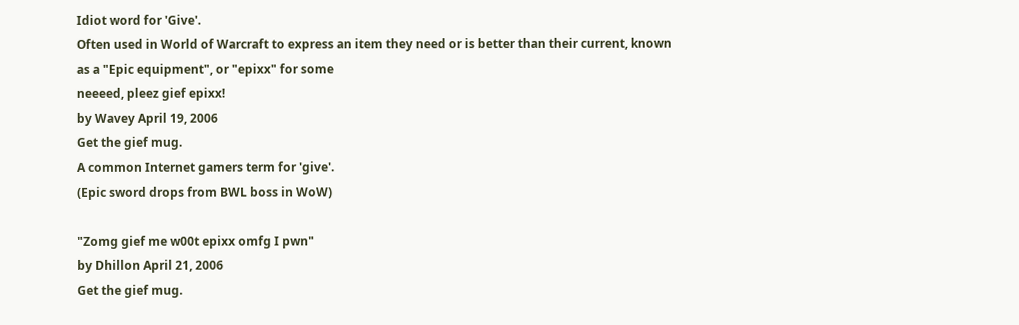Idiot word for 'Give'.
Often used in World of Warcraft to express an item they need or is better than their current, known as a "Epic equipment", or "epixx" for some
neeeed, pleez gief epixx!
by Wavey April 19, 2006
Get the gief mug.
A common Internet gamers term for 'give'.
(Epic sword drops from BWL boss in WoW)

"Zomg gief me w00t epixx omfg I pwn"
by Dhillon April 21, 2006
Get the gief mug.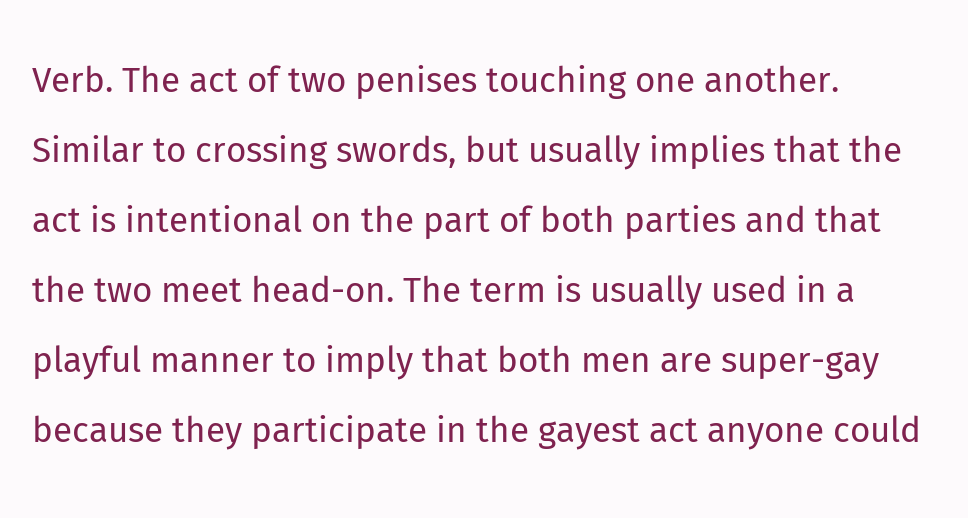Verb. The act of two penises touching one another. Similar to crossing swords, but usually implies that the act is intentional on the part of both parties and that the two meet head-on. The term is usually used in a playful manner to imply that both men are super-gay because they participate in the gayest act anyone could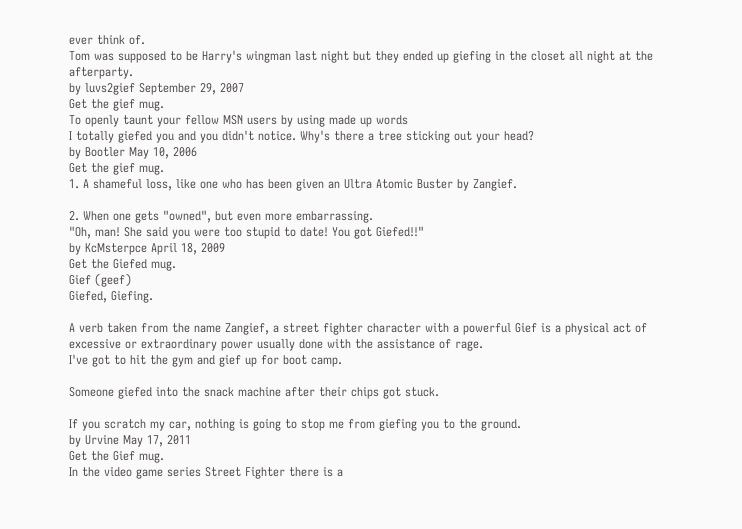ever think of.
Tom was supposed to be Harry's wingman last night but they ended up giefing in the closet all night at the afterparty.
by luvs2gief September 29, 2007
Get the gief mug.
To openly taunt your fellow MSN users by using made up words
I totally giefed you and you didn't notice. Why's there a tree sticking out your head?
by Bootler May 10, 2006
Get the gief mug.
1. A shameful loss, like one who has been given an Ultra Atomic Buster by Zangief.

2. When one gets "owned", but even more embarrassing.
"Oh, man! She said you were too stupid to date! You got Giefed!!"
by KcMsterpce April 18, 2009
Get the Giefed mug.
Gief (geef)
Giefed, Giefing.

A verb taken from the name Zangief, a street fighter character with a powerful Gief is a physical act of excessive or extraordinary power usually done with the assistance of rage.
I've got to hit the gym and gief up for boot camp.

Someone giefed into the snack machine after their chips got stuck.

If you scratch my car, nothing is going to stop me from giefing you to the ground.
by Urvine May 17, 2011
Get the Gief mug.
In the video game series Street Fighter there is a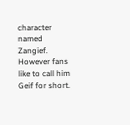character named Zangief. However fans like to call him Geif for short.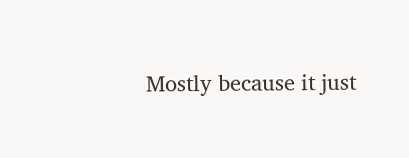Mostly because it just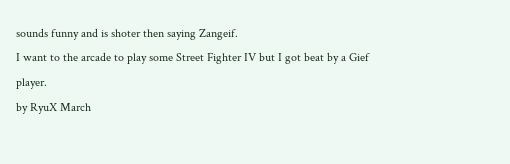sounds funny and is shoter then saying Zangeif.
I want to the arcade to play some Street Fighter IV but I got beat by a Gief player.
by RyuX March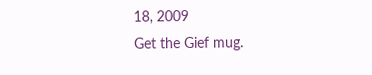18, 2009
Get the Gief mug.